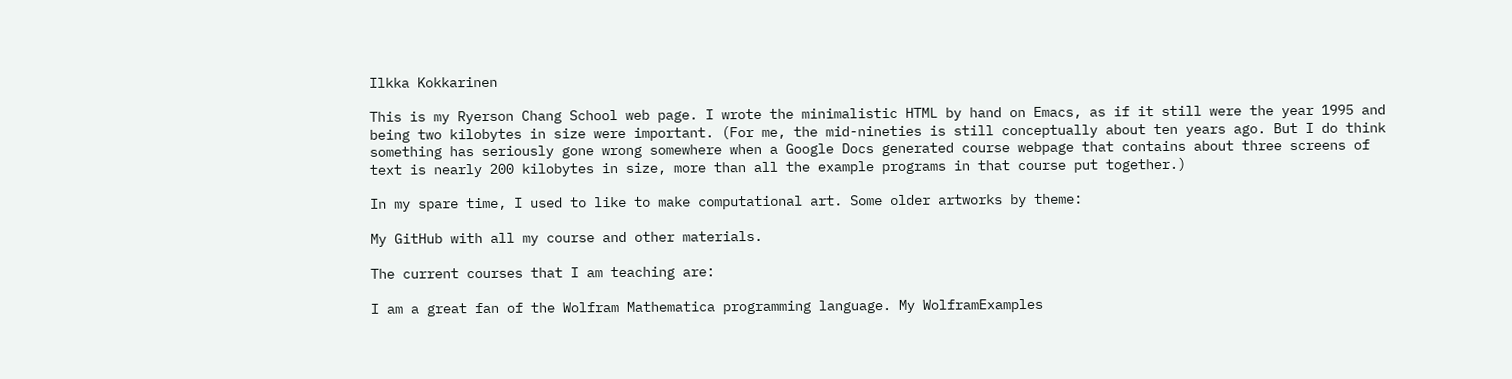Ilkka Kokkarinen

This is my Ryerson Chang School web page. I wrote the minimalistic HTML by hand on Emacs, as if it still were the year 1995 and being two kilobytes in size were important. (For me, the mid-nineties is still conceptually about ten years ago. But I do think something has seriously gone wrong somewhere when a Google Docs generated course webpage that contains about three screens of text is nearly 200 kilobytes in size, more than all the example programs in that course put together.)

In my spare time, I used to like to make computational art. Some older artworks by theme:

My GitHub with all my course and other materials.

The current courses that I am teaching are:

I am a great fan of the Wolfram Mathematica programming language. My WolframExamples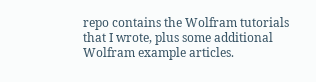repo contains the Wolfram tutorials that I wrote, plus some additional Wolfram example articles.